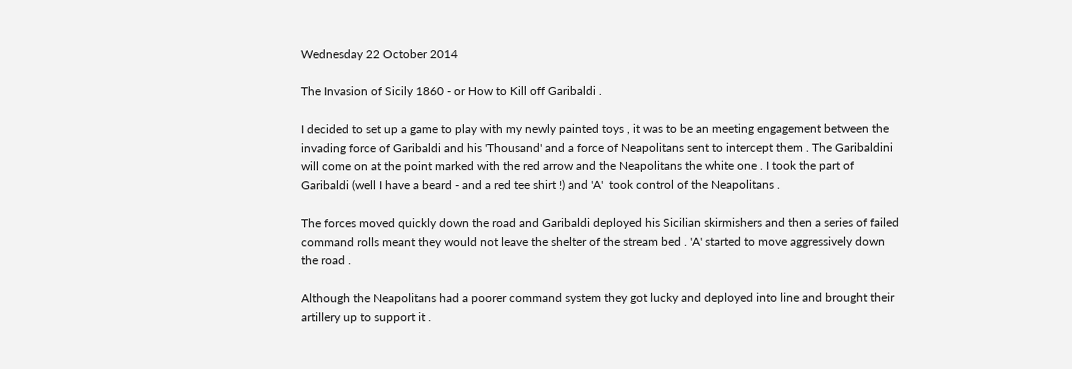Wednesday 22 October 2014

The Invasion of Sicily 1860 - or How to Kill off Garibaldi .

I decided to set up a game to play with my newly painted toys , it was to be an meeting engagement between the invading force of Garibaldi and his 'Thousand' and a force of Neapolitans sent to intercept them . The Garibaldini will come on at the point marked with the red arrow and the Neapolitans the white one . I took the part of Garibaldi (well I have a beard - and a red tee shirt !) and 'A'  took control of the Neapolitans .

The forces moved quickly down the road and Garibaldi deployed his Sicilian skirmishers and then a series of failed command rolls meant they would not leave the shelter of the stream bed . 'A' started to move aggressively down the road .

Although the Neapolitans had a poorer command system they got lucky and deployed into line and brought their artillery up to support it .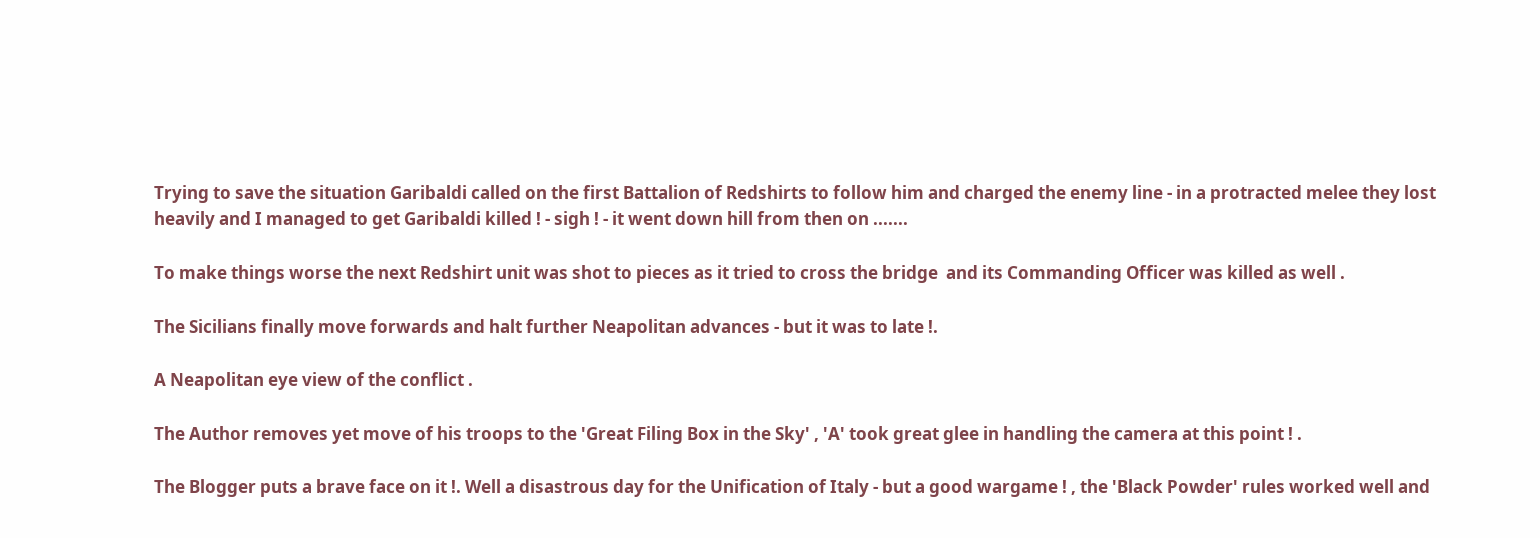Trying to save the situation Garibaldi called on the first Battalion of Redshirts to follow him and charged the enemy line - in a protracted melee they lost heavily and I managed to get Garibaldi killed ! - sigh ! - it went down hill from then on .......

To make things worse the next Redshirt unit was shot to pieces as it tried to cross the bridge  and its Commanding Officer was killed as well .

The Sicilians finally move forwards and halt further Neapolitan advances - but it was to late !.

A Neapolitan eye view of the conflict .

The Author removes yet move of his troops to the 'Great Filing Box in the Sky' , 'A' took great glee in handling the camera at this point ! .

The Blogger puts a brave face on it !. Well a disastrous day for the Unification of Italy - but a good wargame ! , the 'Black Powder' rules worked well and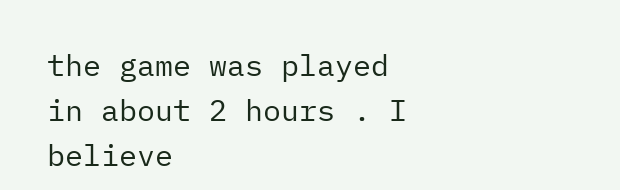the game was played in about 2 hours . I believe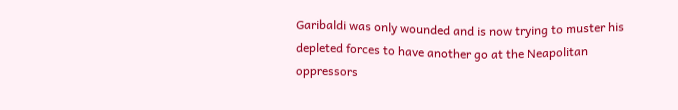Garibaldi was only wounded and is now trying to muster his depleted forces to have another go at the Neapolitan oppressors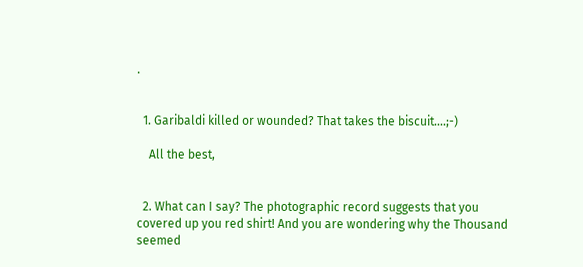.


  1. Garibaldi killed or wounded? That takes the biscuit....;-)

    All the best,


  2. What can I say? The photographic record suggests that you covered up you red shirt! And you are wondering why the Thousand seemed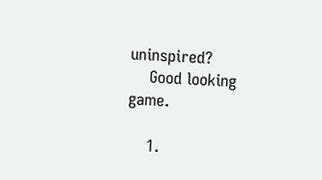uninspired?
    Good looking game.

    1.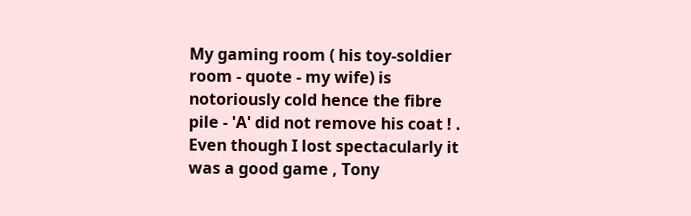My gaming room ( his toy-soldier room - quote - my wife) is notoriously cold hence the fibre pile - 'A' did not remove his coat ! . Even though I lost spectacularly it was a good game , Tony